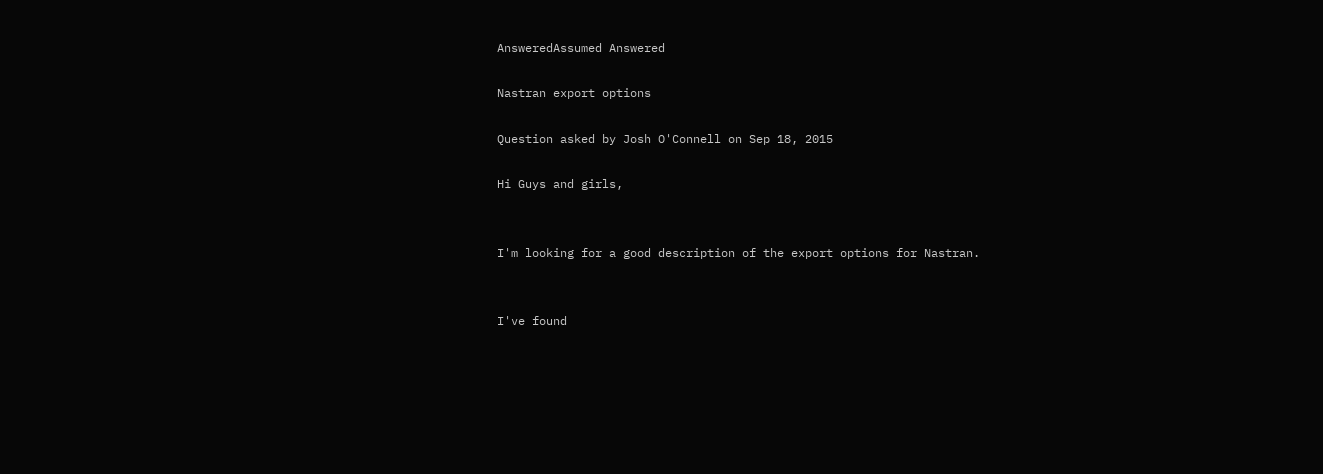AnsweredAssumed Answered

Nastran export options

Question asked by Josh O'Connell on Sep 18, 2015

Hi Guys and girls,


I'm looking for a good description of the export options for Nastran.


I've found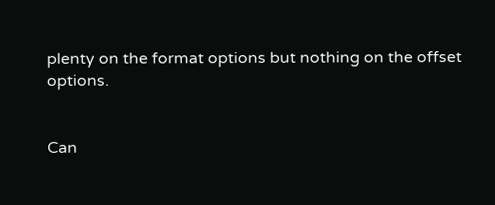plenty on the format options but nothing on the offset options.


Can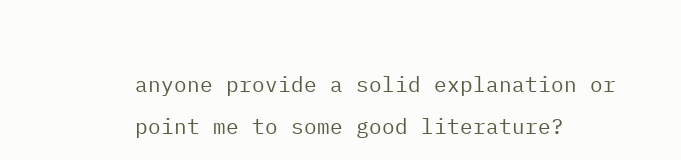anyone provide a solid explanation or point me to some good literature?